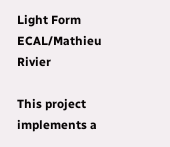Light Form ECAL/Mathieu Rivier

This project implements a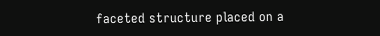faceted structure placed on a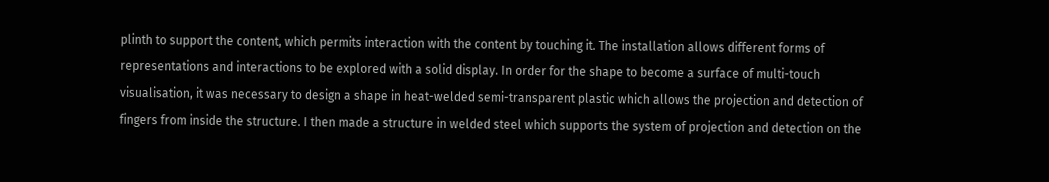plinth to support the content, which permits interaction with the content by touching it. The installation allows different forms of representations and interactions to be explored with a solid display. In order for the shape to become a surface of multi-touch visualisation, it was necessary to design a shape in heat-welded semi-transparent plastic which allows the projection and detection of fingers from inside the structure. I then made a structure in welded steel which supports the system of projection and detection on the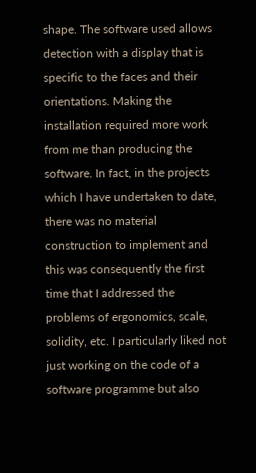shape. The software used allows detection with a display that is specific to the faces and their orientations. Making the installation required more work from me than producing the software. In fact, in the projects which I have undertaken to date, there was no material construction to implement and this was consequently the first time that I addressed the problems of ergonomics, scale, solidity, etc. I particularly liked not just working on the code of a software programme but also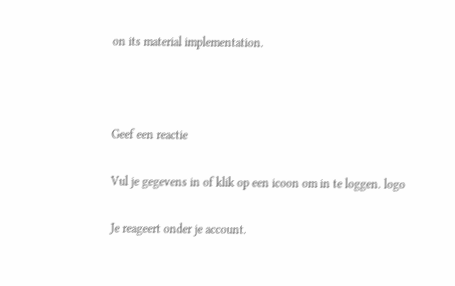on its material implementation.



Geef een reactie

Vul je gegevens in of klik op een icoon om in te loggen. logo

Je reageert onder je account.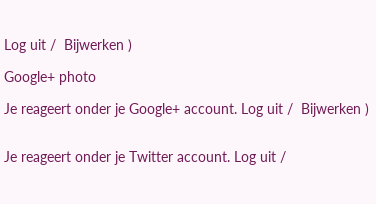Log uit /  Bijwerken )

Google+ photo

Je reageert onder je Google+ account. Log uit /  Bijwerken )


Je reageert onder je Twitter account. Log uit /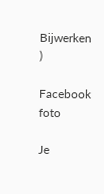Bijwerken )

Facebook foto

Je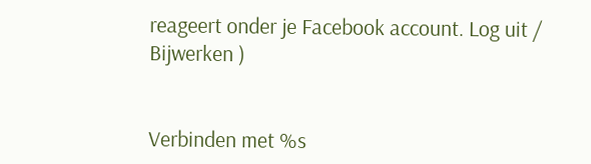reageert onder je Facebook account. Log uit /  Bijwerken )


Verbinden met %s